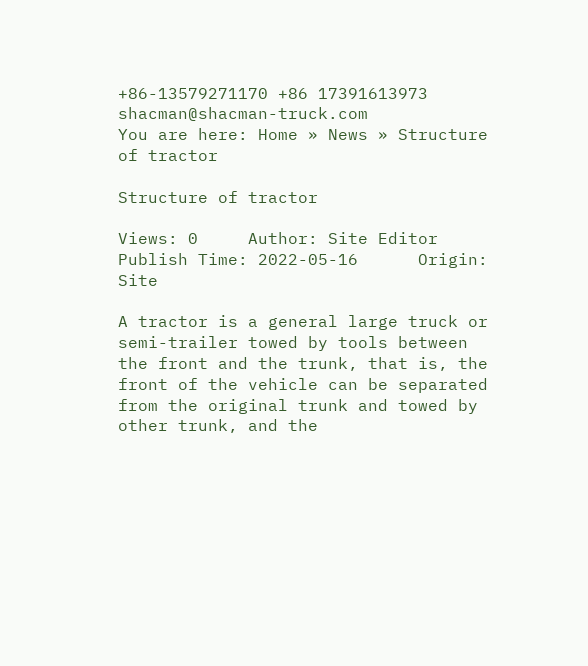+86-13579271170 +86 17391613973       shacman@shacman-truck.com
You are here: Home » News » Structure of tractor

Structure of tractor

Views: 0     Author: Site Editor     Publish Time: 2022-05-16      Origin: Site

A tractor is a general large truck or semi-trailer towed by tools between the front and the trunk, that is, the front of the vehicle can be separated from the original trunk and towed by other trunk, and the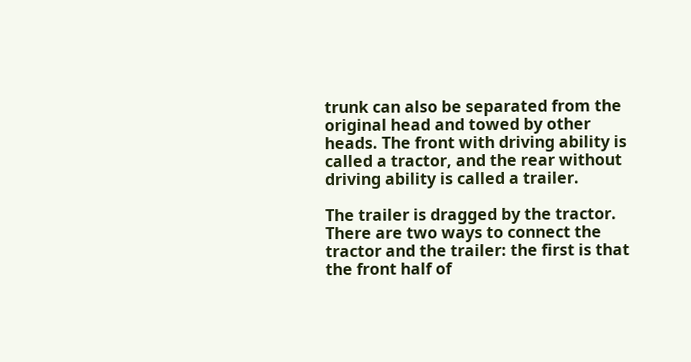trunk can also be separated from the original head and towed by other heads. The front with driving ability is called a tractor, and the rear without driving ability is called a trailer.

The trailer is dragged by the tractor. There are two ways to connect the tractor and the trailer: the first is that the front half of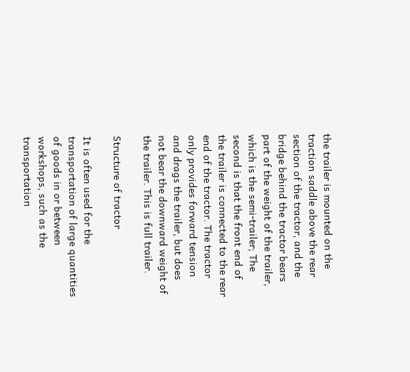the trailer is mounted on the traction saddle above the rear section of the tractor, and the bridge behind the tractor bears part of the weight of the trailer, which is the semi-trailer; The second is that the front end of the trailer is connected to the rear end of the tractor. The tractor only provides forward tension and drags the trailer, but does not bear the downward weight of the trailer. This is full trailer.

Structure of tractor

It is often used for the transportation of large quantities of goods in or between workshops, such as the transportation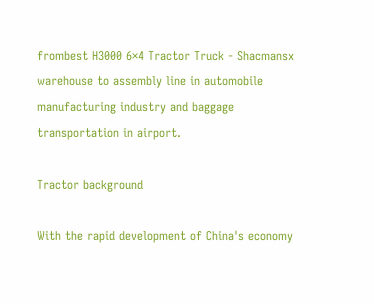frombest H3000 6×4 Tractor Truck - Shacmansx warehouse to assembly line in automobile manufacturing industry and baggage transportation in airport.

Tractor background

With the rapid development of China's economy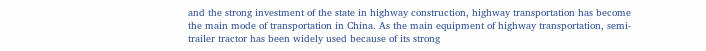and the strong investment of the state in highway construction, highway transportation has become the main mode of transportation in China. As the main equipment of highway transportation, semi-trailer tractor has been widely used because of its strong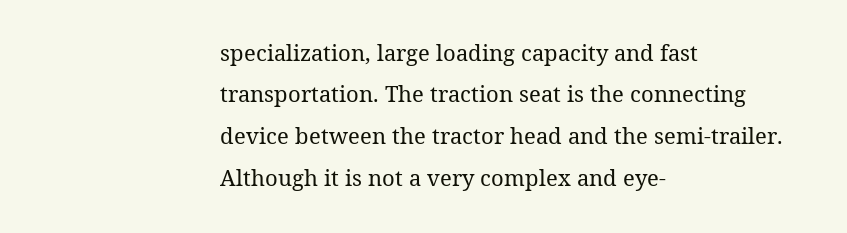specialization, large loading capacity and fast transportation. The traction seat is the connecting device between the tractor head and the semi-trailer. Although it is not a very complex and eye-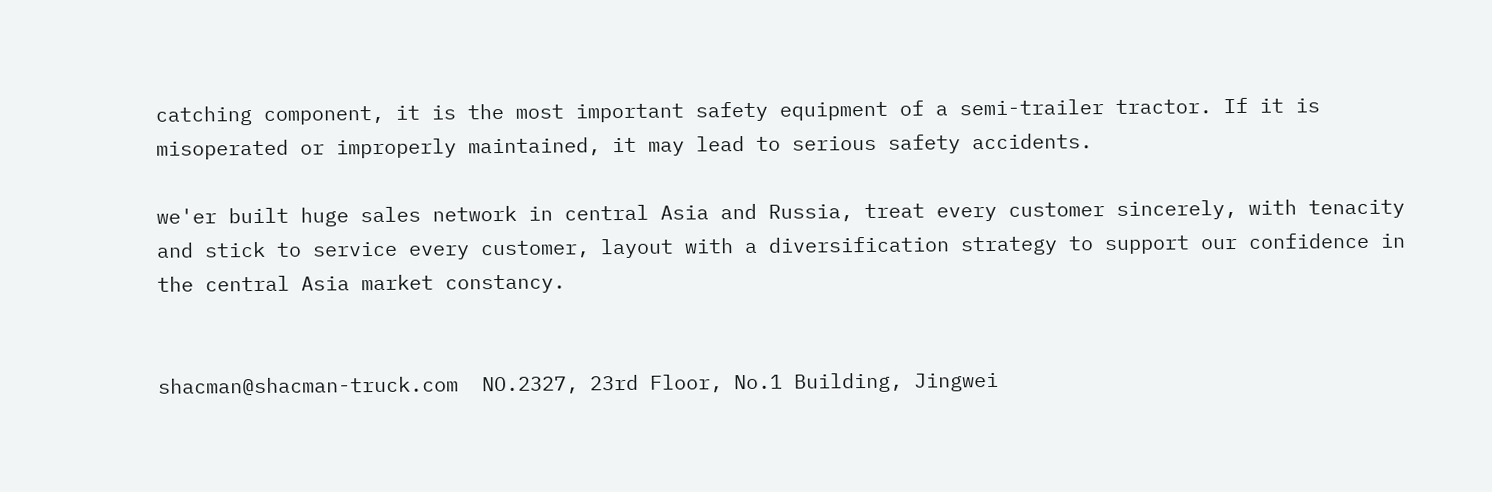catching component, it is the most important safety equipment of a semi-trailer tractor. If it is misoperated or improperly maintained, it may lead to serious safety accidents.

we'er built huge sales network in central Asia and Russia, treat every customer sincerely, with tenacity and stick to service every customer, layout with a diversification strategy to support our confidence in the central Asia market constancy.


shacman@shacman-truck.com  NO.2327, 23rd Floor, No.1 Building, Jingwei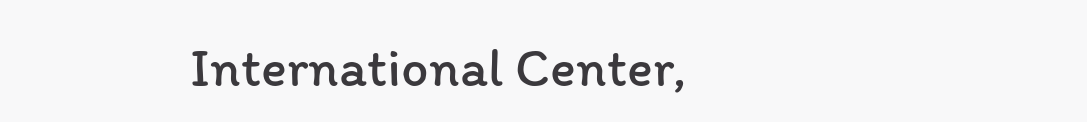International Center,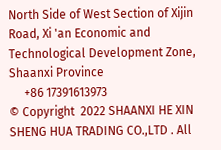North Side of West Section of Xijin Road, Xi 'an Economic and Technological Development Zone, Shaanxi Province
     +86 17391613973
© Copyright  2022 SHAANXI HE XIN SHENG HUA TRADING CO.,LTD . All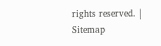rights reserved. | Sitemap